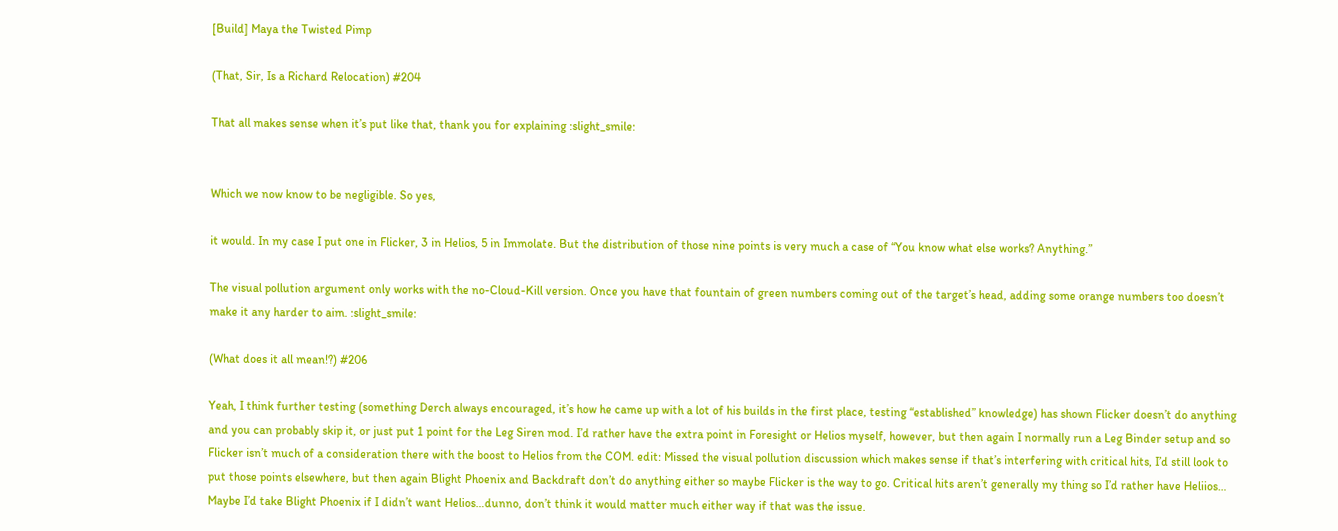[Build] Maya the Twisted Pimp

(That, Sir, Is a Richard Relocation) #204

That all makes sense when it’s put like that, thank you for explaining :slight_smile:


Which we now know to be negligible. So yes,

it would. In my case I put one in Flicker, 3 in Helios, 5 in Immolate. But the distribution of those nine points is very much a case of “You know what else works? Anything.”

The visual pollution argument only works with the no-Cloud-Kill version. Once you have that fountain of green numbers coming out of the target’s head, adding some orange numbers too doesn’t make it any harder to aim. :slight_smile:

(What does it all mean!?) #206

Yeah, I think further testing (something Derch always encouraged, it’s how he came up with a lot of his builds in the first place, testing “established” knowledge) has shown Flicker doesn’t do anything and you can probably skip it, or just put 1 point for the Leg Siren mod. I’d rather have the extra point in Foresight or Helios myself, however, but then again I normally run a Leg Binder setup and so Flicker isn’t much of a consideration there with the boost to Helios from the COM. edit: Missed the visual pollution discussion which makes sense if that’s interfering with critical hits, I’d still look to put those points elsewhere, but then again Blight Phoenix and Backdraft don’t do anything either so maybe Flicker is the way to go. Critical hits aren’t generally my thing so I’d rather have Heliios… Maybe I’d take Blight Phoenix if I didn’t want Helios…dunno, don’t think it would matter much either way if that was the issue.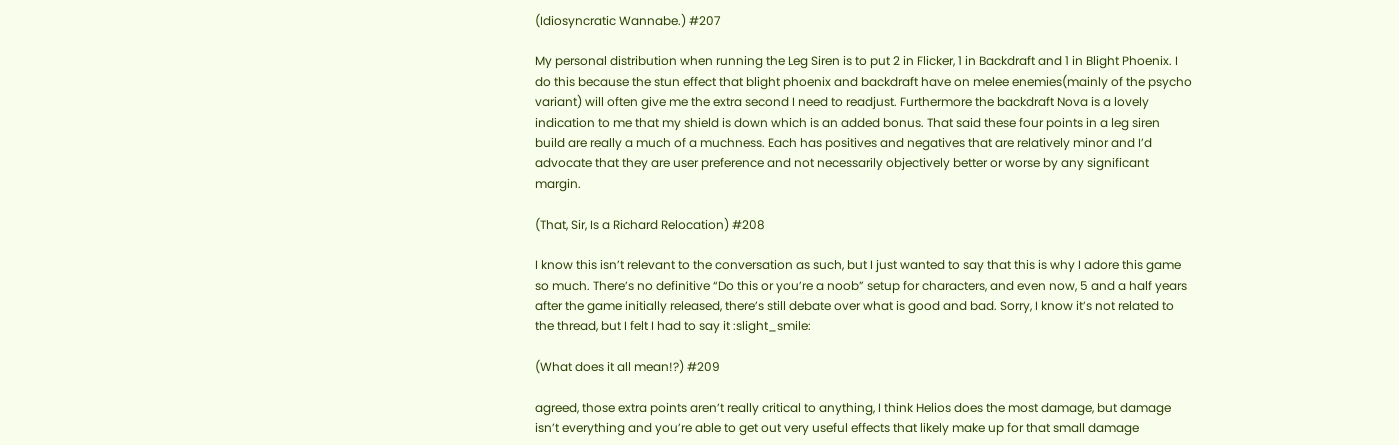(Idiosyncratic Wannabe.) #207

My personal distribution when running the Leg Siren is to put 2 in Flicker, 1 in Backdraft and 1 in Blight Phoenix. I do this because the stun effect that blight phoenix and backdraft have on melee enemies(mainly of the psycho variant) will often give me the extra second I need to readjust. Furthermore the backdraft Nova is a lovely indication to me that my shield is down which is an added bonus. That said these four points in a leg siren build are really a much of a muchness. Each has positives and negatives that are relatively minor and I’d advocate that they are user preference and not necessarily objectively better or worse by any significant margin.

(That, Sir, Is a Richard Relocation) #208

I know this isn’t relevant to the conversation as such, but I just wanted to say that this is why I adore this game so much. There’s no definitive “Do this or you’re a noob” setup for characters, and even now, 5 and a half years after the game initially released, there’s still debate over what is good and bad. Sorry, I know it’s not related to the thread, but I felt I had to say it :slight_smile:

(What does it all mean!?) #209

agreed, those extra points aren’t really critical to anything, I think Helios does the most damage, but damage isn’t everything and you’re able to get out very useful effects that likely make up for that small damage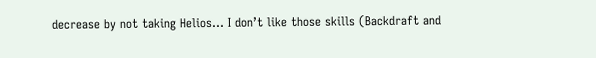decrease by not taking Helios… I don’t like those skills (Backdraft and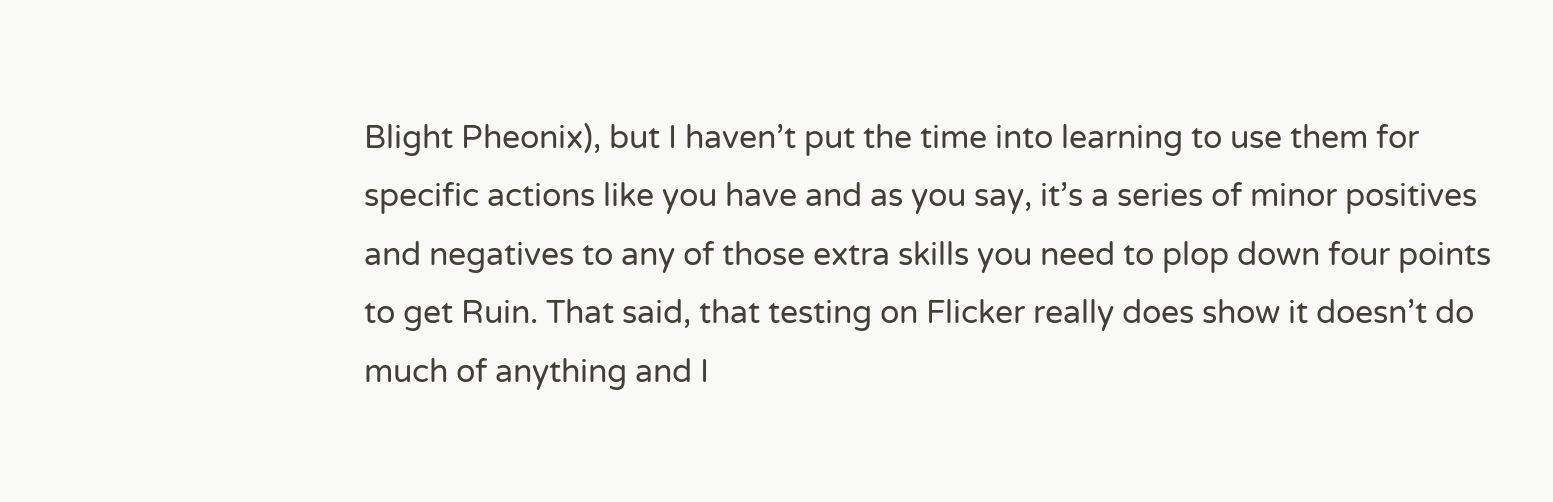Blight Pheonix), but I haven’t put the time into learning to use them for specific actions like you have and as you say, it’s a series of minor positives and negatives to any of those extra skills you need to plop down four points to get Ruin. That said, that testing on Flicker really does show it doesn’t do much of anything and I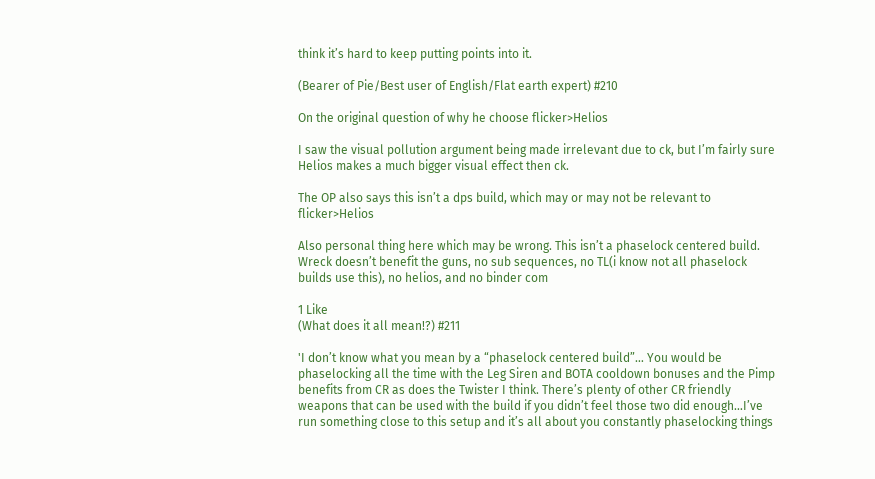think it’s hard to keep putting points into it.

(Bearer of Pie/Best user of English/Flat earth expert) #210

On the original question of why he choose flicker>Helios

I saw the visual pollution argument being made irrelevant due to ck, but I’m fairly sure Helios makes a much bigger visual effect then ck.

The OP also says this isn’t a dps build, which may or may not be relevant to flicker>Helios

Also personal thing here which may be wrong. This isn’t a phaselock centered build. Wreck doesn’t benefit the guns, no sub sequences, no TL(i know not all phaselock builds use this), no helios, and no binder com

1 Like
(What does it all mean!?) #211

'I don’t know what you mean by a “phaselock centered build”… You would be phaselocking all the time with the Leg Siren and BOTA cooldown bonuses and the Pimp benefits from CR as does the Twister I think. There’s plenty of other CR friendly weapons that can be used with the build if you didn’t feel those two did enough…I’ve run something close to this setup and it’s all about you constantly phaselocking things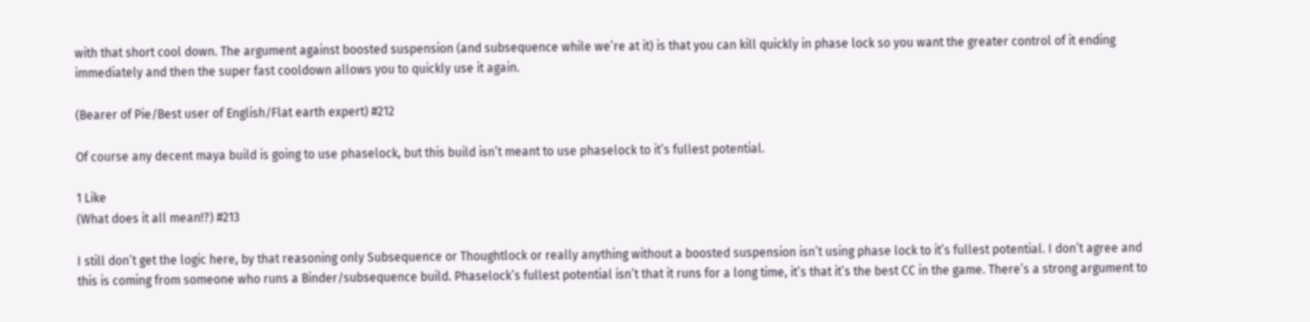with that short cool down. The argument against boosted suspension (and subsequence while we’re at it) is that you can kill quickly in phase lock so you want the greater control of it ending immediately and then the super fast cooldown allows you to quickly use it again.

(Bearer of Pie/Best user of English/Flat earth expert) #212

Of course any decent maya build is going to use phaselock, but this build isn’t meant to use phaselock to it’s fullest potential.

1 Like
(What does it all mean!?) #213

I still don’t get the logic here, by that reasoning only Subsequence or Thoughtlock or really anything without a boosted suspension isn’t using phase lock to it’s fullest potential. I don’t agree and this is coming from someone who runs a Binder/subsequence build. Phaselock’s fullest potential isn’t that it runs for a long time, it’s that it’s the best CC in the game. There’s a strong argument to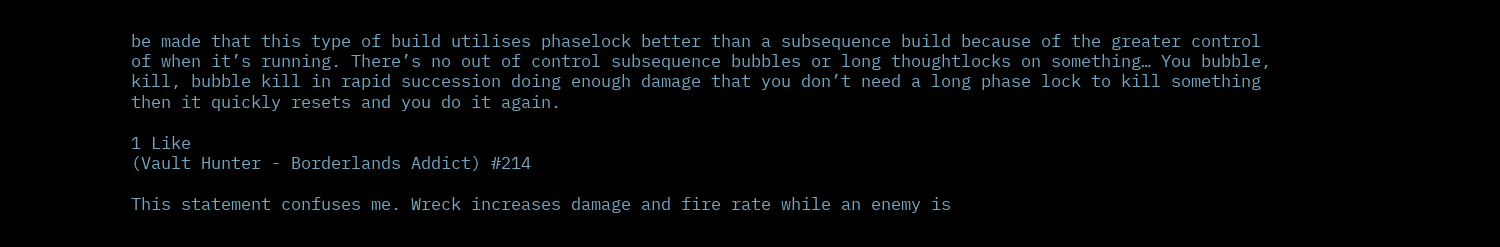be made that this type of build utilises phaselock better than a subsequence build because of the greater control of when it’s running. There’s no out of control subsequence bubbles or long thoughtlocks on something… You bubble, kill, bubble kill in rapid succession doing enough damage that you don’t need a long phase lock to kill something then it quickly resets and you do it again.

1 Like
(Vault Hunter - Borderlands Addict) #214

This statement confuses me. Wreck increases damage and fire rate while an enemy is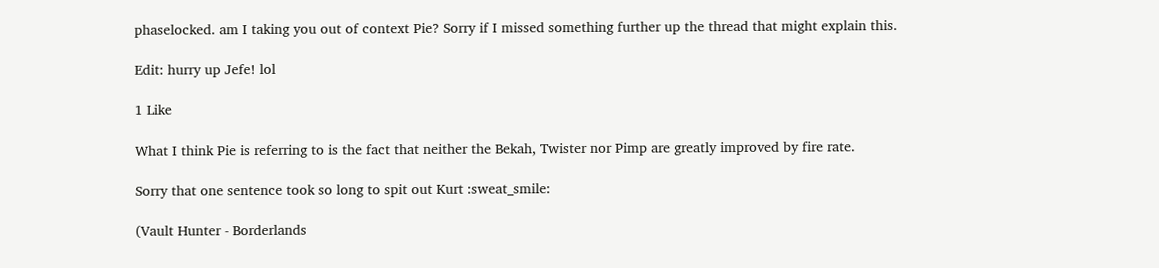phaselocked. am I taking you out of context Pie? Sorry if I missed something further up the thread that might explain this.

Edit: hurry up Jefe! lol

1 Like

What I think Pie is referring to is the fact that neither the Bekah, Twister nor Pimp are greatly improved by fire rate.

Sorry that one sentence took so long to spit out Kurt :sweat_smile:

(Vault Hunter - Borderlands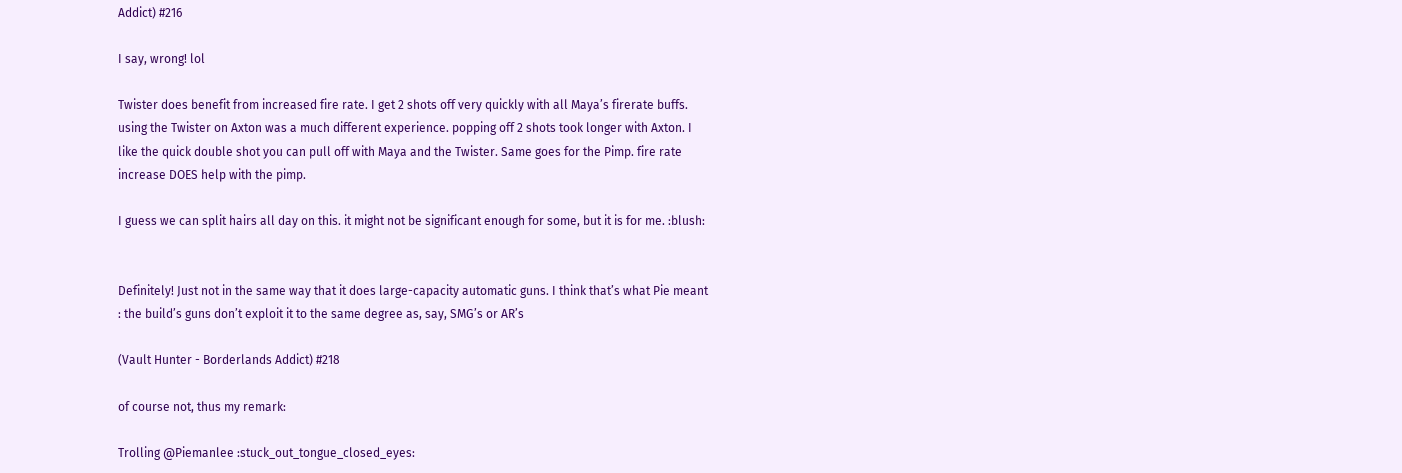Addict) #216

I say, wrong! lol

Twister does benefit from increased fire rate. I get 2 shots off very quickly with all Maya’s firerate buffs. using the Twister on Axton was a much different experience. popping off 2 shots took longer with Axton. I like the quick double shot you can pull off with Maya and the Twister. Same goes for the Pimp. fire rate increase DOES help with the pimp.

I guess we can split hairs all day on this. it might not be significant enough for some, but it is for me. :blush:


Definitely! Just not in the same way that it does large-capacity automatic guns. I think that’s what Pie meant : the build’s guns don’t exploit it to the same degree as, say, SMG’s or AR’s

(Vault Hunter - Borderlands Addict) #218

of course not, thus my remark:

Trolling @Piemanlee :stuck_out_tongue_closed_eyes: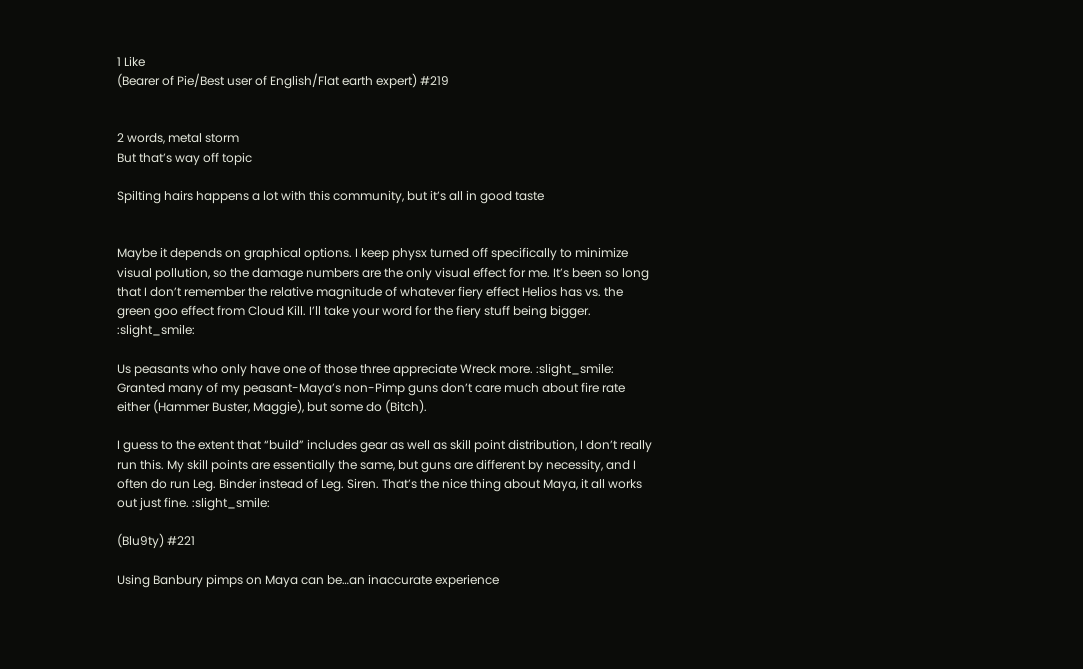1 Like
(Bearer of Pie/Best user of English/Flat earth expert) #219


2 words, metal storm
But that’s way off topic

Spilting hairs happens a lot with this community, but it’s all in good taste


Maybe it depends on graphical options. I keep physx turned off specifically to minimize visual pollution, so the damage numbers are the only visual effect for me. It’s been so long that I don’t remember the relative magnitude of whatever fiery effect Helios has vs. the green goo effect from Cloud Kill. I’ll take your word for the fiery stuff being bigger. :slight_smile:

Us peasants who only have one of those three appreciate Wreck more. :slight_smile: Granted many of my peasant-Maya’s non-Pimp guns don’t care much about fire rate either (Hammer Buster, Maggie), but some do (Bitch).

I guess to the extent that “build” includes gear as well as skill point distribution, I don’t really run this. My skill points are essentially the same, but guns are different by necessity, and I often do run Leg. Binder instead of Leg. Siren. That’s the nice thing about Maya, it all works out just fine. :slight_smile:

(Blu9ty) #221

Using Banbury pimps on Maya can be…an inaccurate experience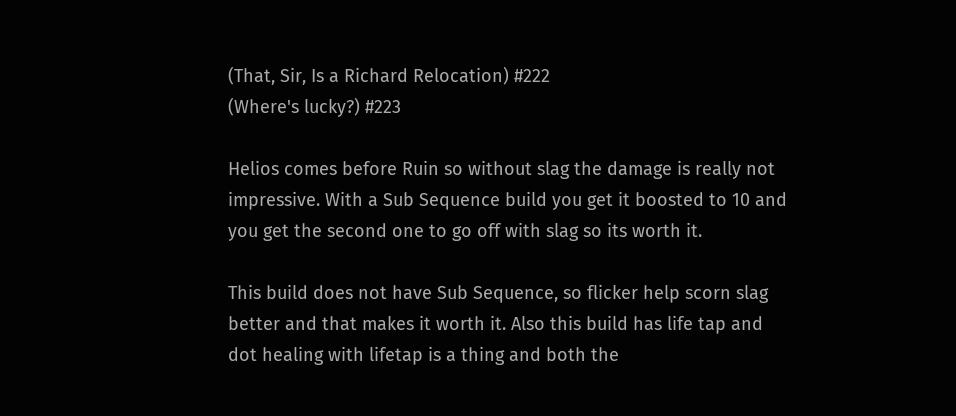(That, Sir, Is a Richard Relocation) #222
(Where's lucky?) #223

Helios comes before Ruin so without slag the damage is really not impressive. With a Sub Sequence build you get it boosted to 10 and you get the second one to go off with slag so its worth it.

This build does not have Sub Sequence, so flicker help scorn slag better and that makes it worth it. Also this build has life tap and dot healing with lifetap is a thing and both the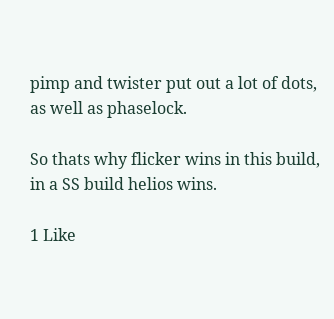pimp and twister put out a lot of dots, as well as phaselock.

So thats why flicker wins in this build, in a SS build helios wins.

1 Like